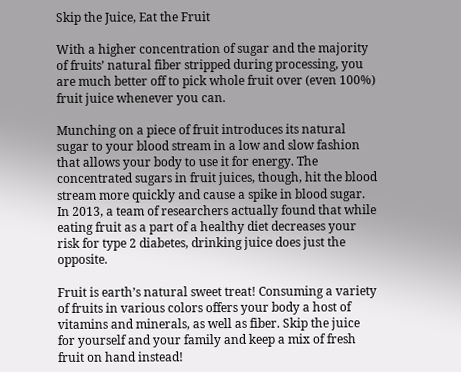Skip the Juice, Eat the Fruit

With a higher concentration of sugar and the majority of fruits’ natural fiber stripped during processing, you are much better off to pick whole fruit over (even 100%) fruit juice whenever you can.

Munching on a piece of fruit introduces its natural sugar to your blood stream in a low and slow fashion that allows your body to use it for energy. The concentrated sugars in fruit juices, though, hit the blood stream more quickly and cause a spike in blood sugar. In 2013, a team of researchers actually found that while eating fruit as a part of a healthy diet decreases your risk for type 2 diabetes, drinking juice does just the opposite.

Fruit is earth’s natural sweet treat! Consuming a variety of fruits in various colors offers your body a host of vitamins and minerals, as well as fiber. Skip the juice for yourself and your family and keep a mix of fresh fruit on hand instead!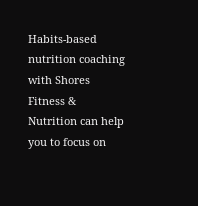Habits-based nutrition coaching with Shores Fitness & Nutrition can help you to focus on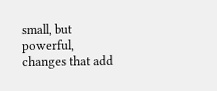small, but powerful, changes that add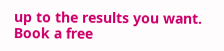up to the results you want. Book a free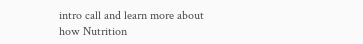intro call and learn more about how Nutrition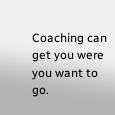Coaching can get you were you want to go.